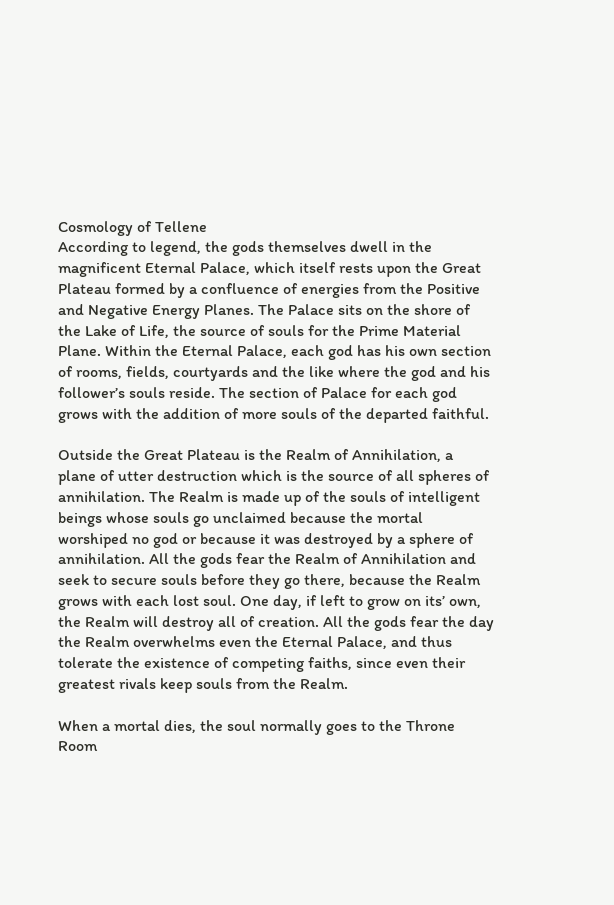Cosmology of Tellene
According to legend, the gods themselves dwell in the magnificent Eternal Palace, which itself rests upon the Great Plateau formed by a confluence of energies from the Positive and Negative Energy Planes. The Palace sits on the shore of the Lake of Life, the source of souls for the Prime Material Plane. Within the Eternal Palace, each god has his own section of rooms, fields, courtyards and the like where the god and his follower’s souls reside. The section of Palace for each god grows with the addition of more souls of the departed faithful.

Outside the Great Plateau is the Realm of Annihilation, a plane of utter destruction which is the source of all spheres of annihilation. The Realm is made up of the souls of intelligent beings whose souls go unclaimed because the mortal worshiped no god or because it was destroyed by a sphere of annihilation. All the gods fear the Realm of Annihilation and seek to secure souls before they go there, because the Realm grows with each lost soul. One day, if left to grow on its’ own, the Realm will destroy all of creation. All the gods fear the day the Realm overwhelms even the Eternal Palace, and thus tolerate the existence of competing faiths, since even their greatest rivals keep souls from the Realm.

When a mortal dies, the soul normally goes to the Throne Room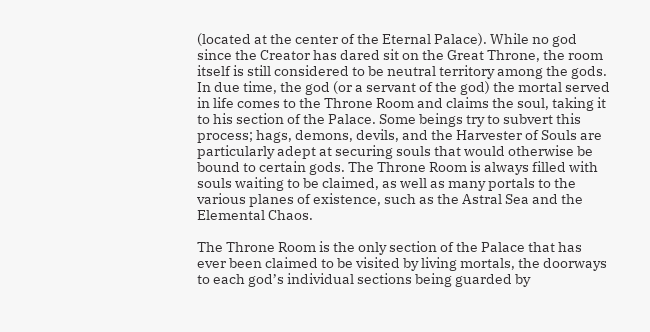(located at the center of the Eternal Palace). While no god since the Creator has dared sit on the Great Throne, the room itself is still considered to be neutral territory among the gods. In due time, the god (or a servant of the god) the mortal served in life comes to the Throne Room and claims the soul, taking it to his section of the Palace. Some beings try to subvert this process; hags, demons, devils, and the Harvester of Souls are particularly adept at securing souls that would otherwise be bound to certain gods. The Throne Room is always filled with souls waiting to be claimed, as well as many portals to the various planes of existence, such as the Astral Sea and the Elemental Chaos.

The Throne Room is the only section of the Palace that has ever been claimed to be visited by living mortals, the doorways to each god’s individual sections being guarded by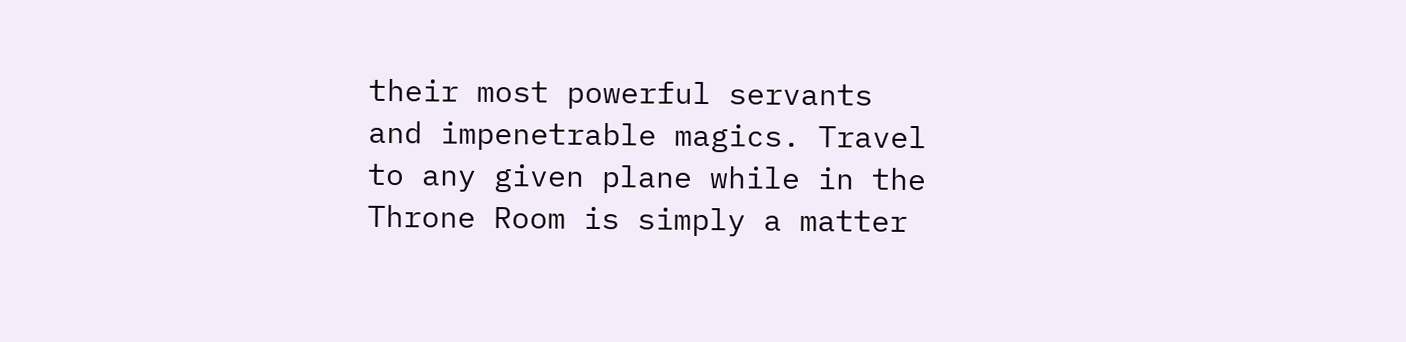their most powerful servants and impenetrable magics. Travel to any given plane while in the Throne Room is simply a matter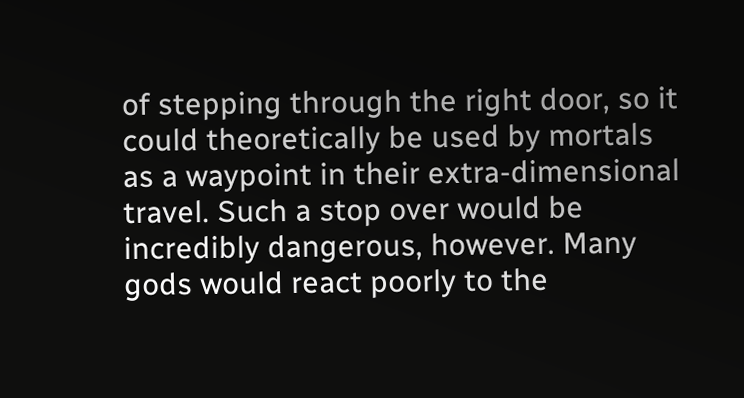of stepping through the right door, so it could theoretically be used by mortals as a waypoint in their extra-dimensional travel. Such a stop over would be incredibly dangerous, however. Many gods would react poorly to the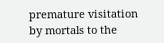premature visitation by mortals to the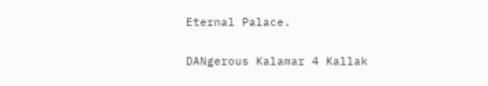Eternal Palace.


DANgerous Kalamar 4 Kallak